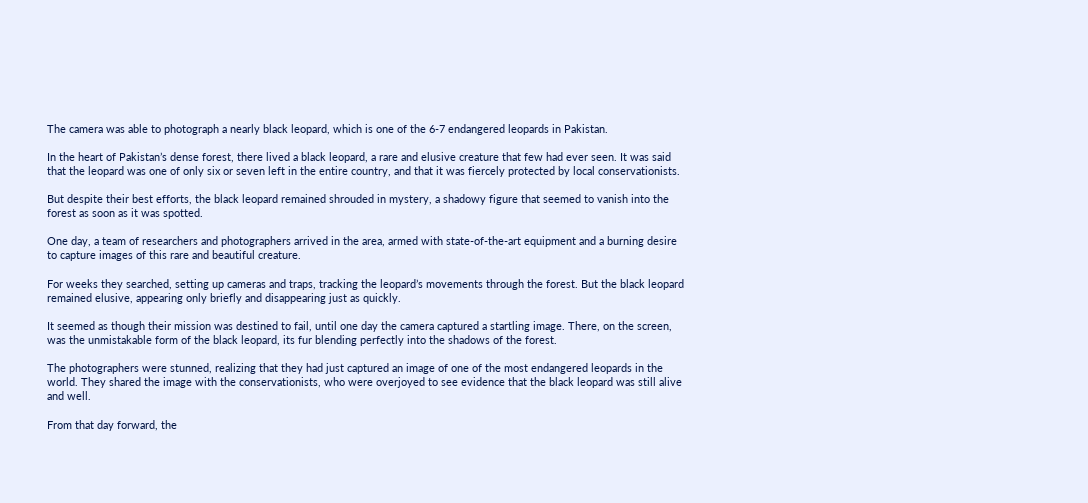The camera was able to photograph a nearly black leopard, which is one of the 6-7 endangered leopards in Pakistan.

In the heart of Pakistan’s dense forest, there lived a black leopard, a rare and elusive creature that few had ever seen. It was said that the leopard was one of only six or seven left in the entire country, and that it was fiercely protected by local conservationists.

But despite their best efforts, the black leopard remained shrouded in mystery, a shadowy figure that seemed to vanish into the forest as soon as it was spotted.

One day, a team of researchers and photographers arrived in the area, armed with state-of-the-art equipment and a burning desire to capture images of this rare and beautiful creature.

For weeks they searched, setting up cameras and traps, tracking the leopard’s movements through the forest. But the black leopard remained elusive, appearing only briefly and disappearing just as quickly.

It seemed as though their mission was destined to fail, until one day the camera captured a startling image. There, on the screen, was the unmistakable form of the black leopard, its fur blending perfectly into the shadows of the forest.

The photographers were stunned, realizing that they had just captured an image of one of the most endangered leopards in the world. They shared the image with the conservationists, who were overjoyed to see evidence that the black leopard was still alive and well.

From that day forward, the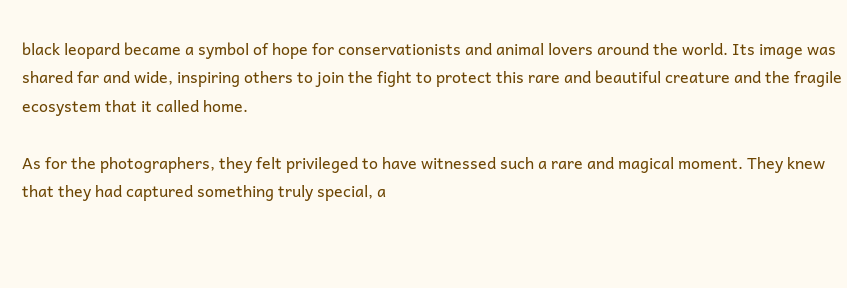black leopard became a symbol of hope for conservationists and animal lovers around the world. Its image was shared far and wide, inspiring others to join the fight to protect this rare and beautiful creature and the fragile ecosystem that it called home.

As for the photographers, they felt privileged to have witnessed such a rare and magical moment. They knew that they had captured something truly special, a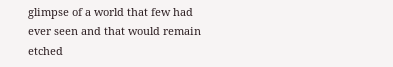glimpse of a world that few had ever seen and that would remain etched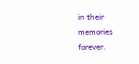in their memories forever.